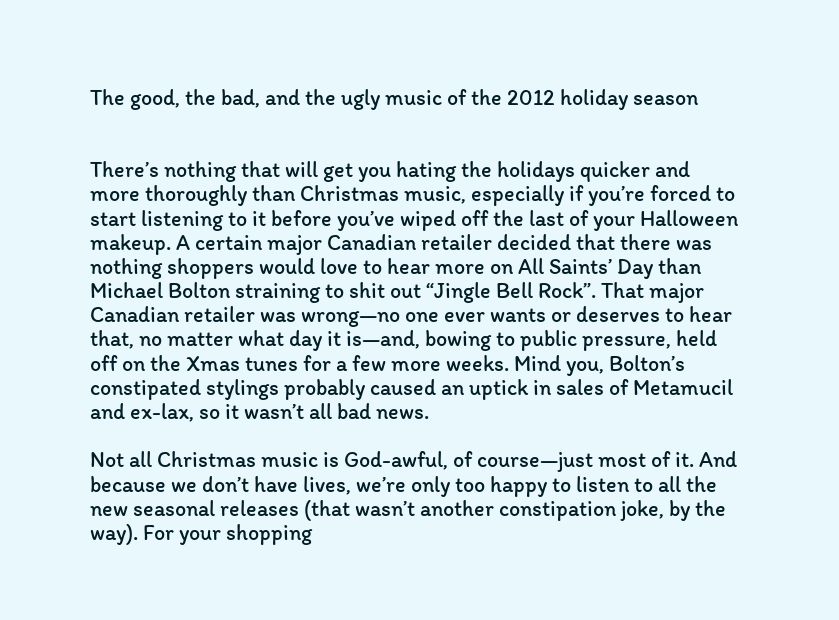The good, the bad, and the ugly music of the 2012 holiday season


There’s nothing that will get you hating the holidays quicker and more thoroughly than Christmas music, especially if you’re forced to start listening to it before you’ve wiped off the last of your Halloween makeup. A certain major Canadian retailer decided that there was nothing shoppers would love to hear more on All Saints’ Day than Michael Bolton straining to shit out “Jingle Bell Rock”. That major Canadian retailer was wrong—no one ever wants or deserves to hear that, no matter what day it is—and, bowing to public pressure, held off on the Xmas tunes for a few more weeks. Mind you, Bolton’s constipated stylings probably caused an uptick in sales of Metamucil and ex-lax, so it wasn’t all bad news.

Not all Christmas music is God-awful, of course—just most of it. And because we don’t have lives, we’re only too happy to listen to all the new seasonal releases (that wasn’t another constipation joke, by the way). For your shopping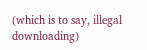(which is to say, illegal downloading)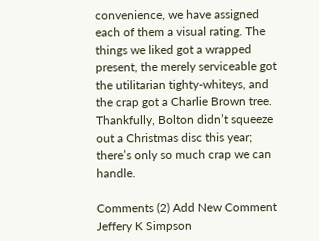convenience, we have assigned each of them a visual rating. The things we liked got a wrapped present, the merely serviceable got the utilitarian tighty-whiteys, and the crap got a Charlie Brown tree. Thankfully, Bolton didn’t squeeze out a Christmas disc this year; there’s only so much crap we can handle.

Comments (2) Add New Comment
Jeffery K Simpson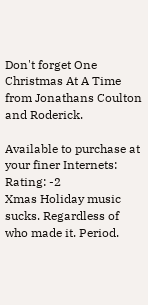Don't forget One Christmas At A Time from Jonathans Coulton and Roderick.

Available to purchase at your finer Internets:
Rating: -2
Xmas Holiday music sucks. Regardless of who made it. Period.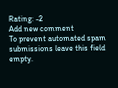Rating: -2
Add new comment
To prevent automated spam submissions leave this field empty.